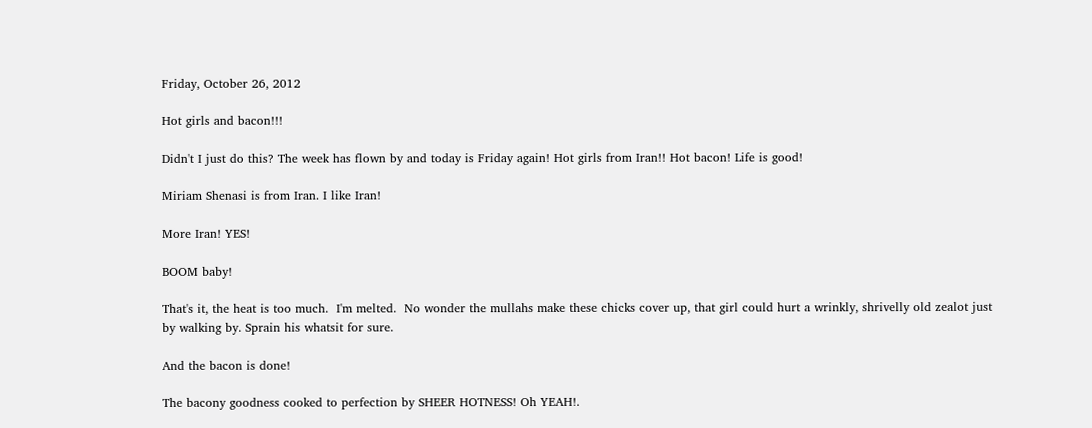Friday, October 26, 2012

Hot girls and bacon!!!

Didn't I just do this? The week has flown by and today is Friday again! Hot girls from Iran!! Hot bacon! Life is good!

Miriam Shenasi is from Iran. I like Iran!

More Iran! YES!

BOOM baby!

That's it, the heat is too much.  I'm melted.  No wonder the mullahs make these chicks cover up, that girl could hurt a wrinkly, shrivelly old zealot just by walking by. Sprain his whatsit for sure.

And the bacon is done!

The bacony goodness cooked to perfection by SHEER HOTNESS! Oh YEAH!.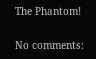The Phantom!

No comments: